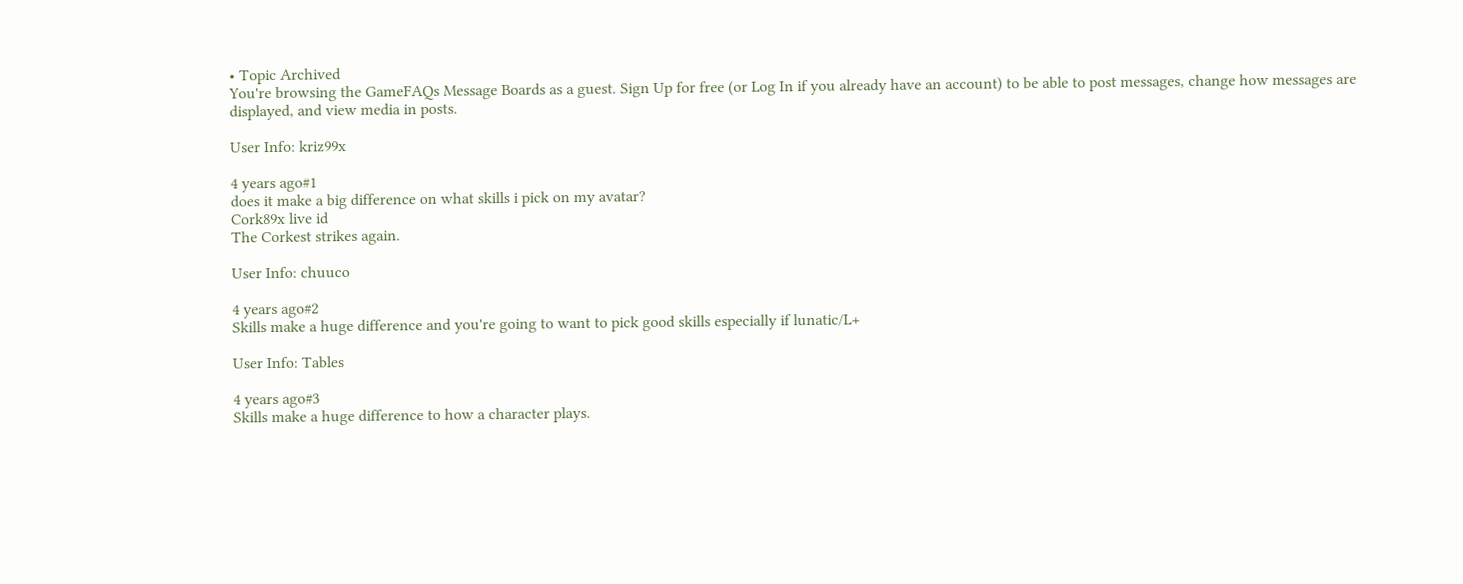• Topic Archived
You're browsing the GameFAQs Message Boards as a guest. Sign Up for free (or Log In if you already have an account) to be able to post messages, change how messages are displayed, and view media in posts.

User Info: kriz99x

4 years ago#1
does it make a big difference on what skills i pick on my avatar?
Cork89x live id
The Corkest strikes again.

User Info: chuuco

4 years ago#2
Skills make a huge difference and you're going to want to pick good skills especially if lunatic/L+

User Info: Tables

4 years ago#3
Skills make a huge difference to how a character plays.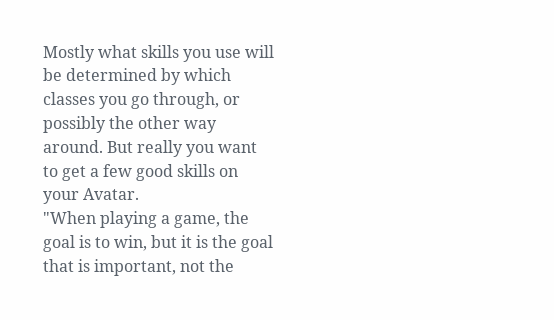Mostly what skills you use will be determined by which classes you go through, or possibly the other way around. But really you want to get a few good skills on your Avatar.
"When playing a game, the goal is to win, but it is the goal that is important, not the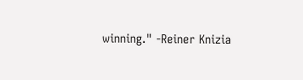winning." -Reiner Knizia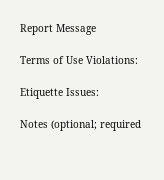Report Message

Terms of Use Violations:

Etiquette Issues:

Notes (optional; required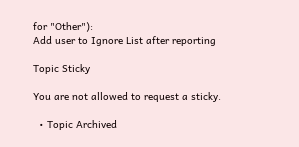for "Other"):
Add user to Ignore List after reporting

Topic Sticky

You are not allowed to request a sticky.

  • Topic Archived